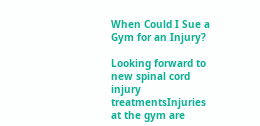When Could I Sue a Gym for an Injury?

Looking forward to new spinal cord injury treatmentsInjuries at the gym are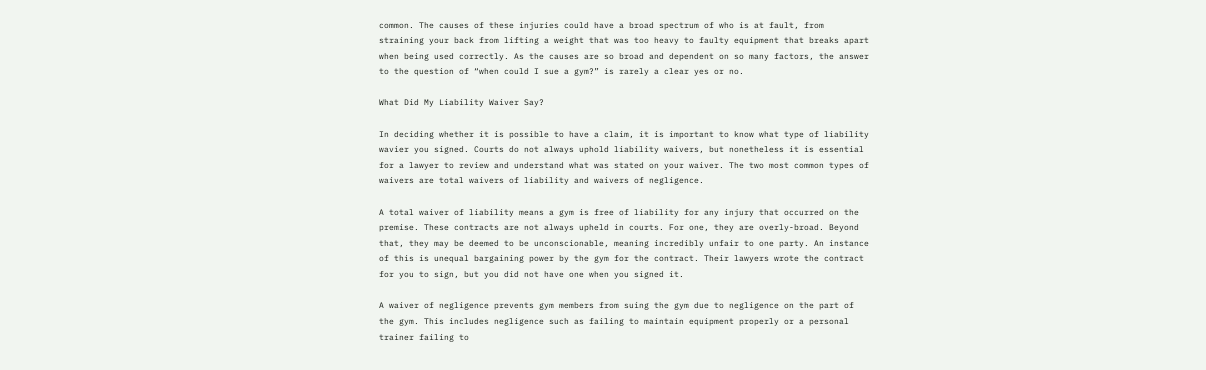common. The causes of these injuries could have a broad spectrum of who is at fault, from straining your back from lifting a weight that was too heavy to faulty equipment that breaks apart when being used correctly. As the causes are so broad and dependent on so many factors, the answer to the question of “when could I sue a gym?” is rarely a clear yes or no.

What Did My Liability Waiver Say?

In deciding whether it is possible to have a claim, it is important to know what type of liability wavier you signed. Courts do not always uphold liability waivers, but nonetheless it is essential for a lawyer to review and understand what was stated on your waiver. The two most common types of waivers are total waivers of liability and waivers of negligence.

A total waiver of liability means a gym is free of liability for any injury that occurred on the premise. These contracts are not always upheld in courts. For one, they are overly-broad. Beyond that, they may be deemed to be unconscionable, meaning incredibly unfair to one party. An instance of this is unequal bargaining power by the gym for the contract. Their lawyers wrote the contract for you to sign, but you did not have one when you signed it.

A waiver of negligence prevents gym members from suing the gym due to negligence on the part of the gym. This includes negligence such as failing to maintain equipment properly or a personal trainer failing to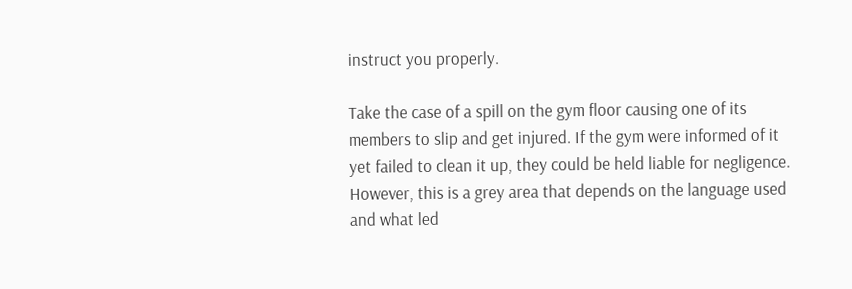instruct you properly.

Take the case of a spill on the gym floor causing one of its members to slip and get injured. If the gym were informed of it yet failed to clean it up, they could be held liable for negligence. However, this is a grey area that depends on the language used and what led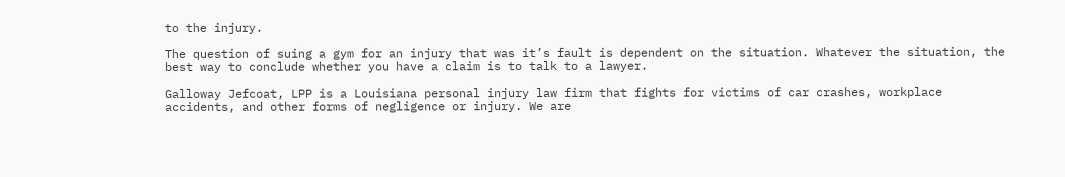to the injury.

The question of suing a gym for an injury that was it’s fault is dependent on the situation. Whatever the situation, the best way to conclude whether you have a claim is to talk to a lawyer.

Galloway Jefcoat, LPP is a Louisiana personal injury law firm that fights for victims of car crashes, workplace accidents, and other forms of negligence or injury. We are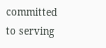committed to serving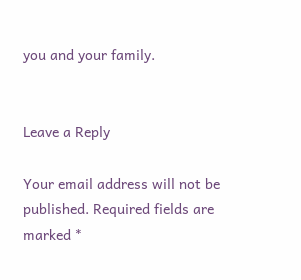you and your family.


Leave a Reply

Your email address will not be published. Required fields are marked *